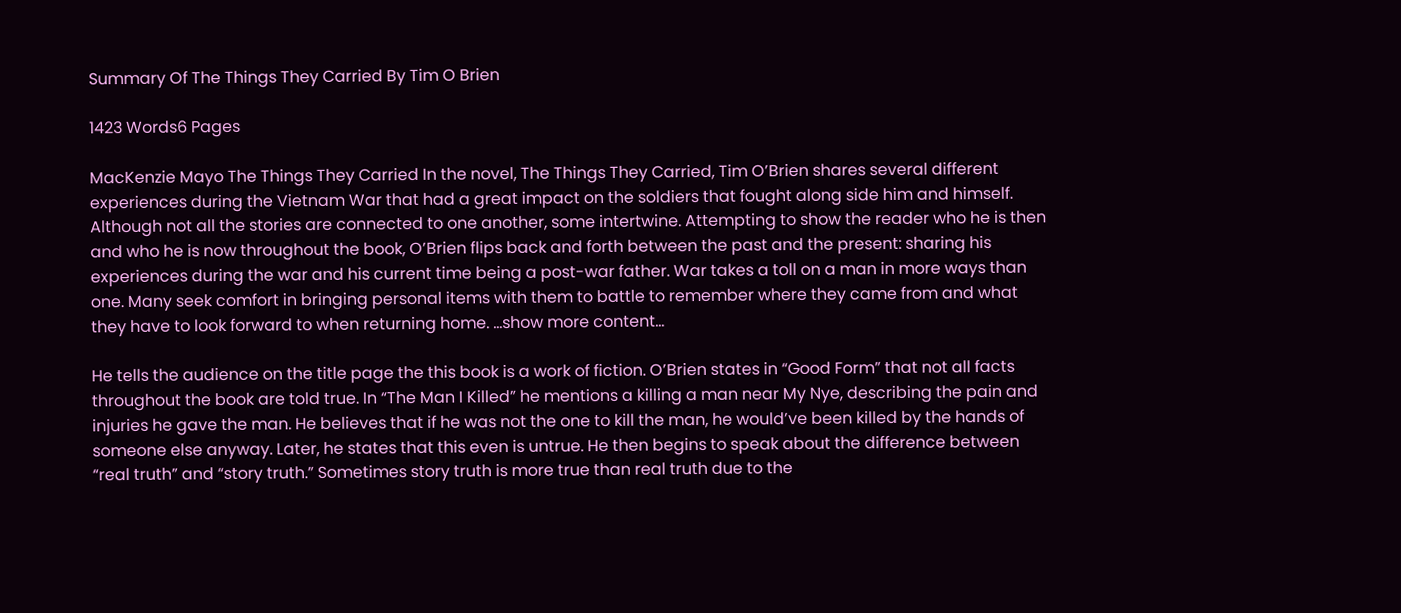Summary Of The Things They Carried By Tim O Brien

1423 Words6 Pages

MacKenzie Mayo The Things They Carried In the novel, The Things They Carried, Tim O’Brien shares several different experiences during the Vietnam War that had a great impact on the soldiers that fought along side him and himself. Although not all the stories are connected to one another, some intertwine. Attempting to show the reader who he is then and who he is now throughout the book, O’Brien flips back and forth between the past and the present: sharing his experiences during the war and his current time being a post-war father. War takes a toll on a man in more ways than one. Many seek comfort in bringing personal items with them to battle to remember where they came from and what they have to look forward to when returning home. …show more content…

He tells the audience on the title page the this book is a work of fiction. O’Brien states in “Good Form” that not all facts throughout the book are told true. In “The Man I Killed” he mentions a killing a man near My Nye, describing the pain and injuries he gave the man. He believes that if he was not the one to kill the man, he would’ve been killed by the hands of someone else anyway. Later, he states that this even is untrue. He then begins to speak about the difference between “real truth” and “story truth.” Sometimes story truth is more true than real truth due to the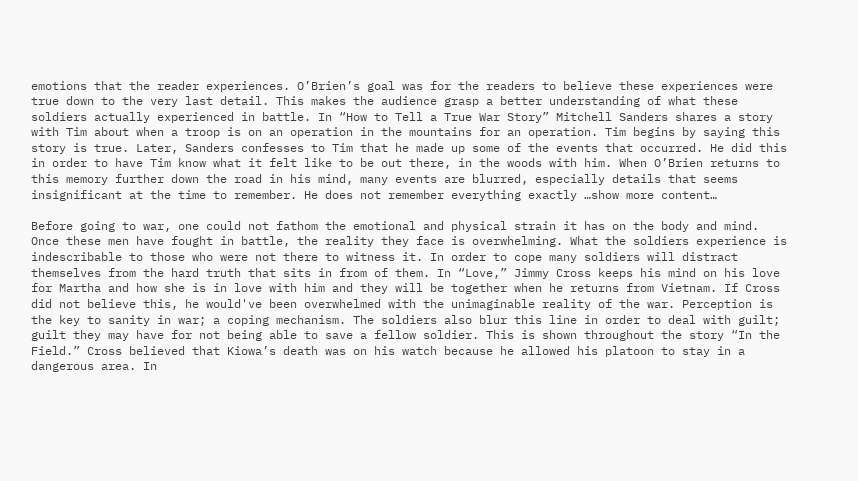emotions that the reader experiences. O’Brien’s goal was for the readers to believe these experiences were true down to the very last detail. This makes the audience grasp a better understanding of what these soldiers actually experienced in battle. In “How to Tell a True War Story” Mitchell Sanders shares a story with Tim about when a troop is on an operation in the mountains for an operation. Tim begins by saying this story is true. Later, Sanders confesses to Tim that he made up some of the events that occurred. He did this in order to have Tim know what it felt like to be out there, in the woods with him. When O’Brien returns to this memory further down the road in his mind, many events are blurred, especially details that seems insignificant at the time to remember. He does not remember everything exactly …show more content…

Before going to war, one could not fathom the emotional and physical strain it has on the body and mind. Once these men have fought in battle, the reality they face is overwhelming. What the soldiers experience is indescribable to those who were not there to witness it. In order to cope many soldiers will distract themselves from the hard truth that sits in from of them. In “Love,” Jimmy Cross keeps his mind on his love for Martha and how she is in love with him and they will be together when he returns from Vietnam. If Cross did not believe this, he would've been overwhelmed with the unimaginable reality of the war. Perception is the key to sanity in war; a coping mechanism. The soldiers also blur this line in order to deal with guilt; guilt they may have for not being able to save a fellow soldier. This is shown throughout the story “In the Field.” Cross believed that Kiowa’s death was on his watch because he allowed his platoon to stay in a dangerous area. In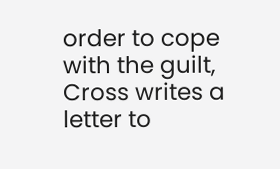order to cope with the guilt, Cross writes a letter to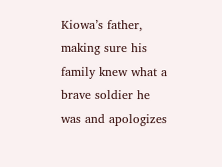Kiowa’s father, making sure his family knew what a brave soldier he was and apologizes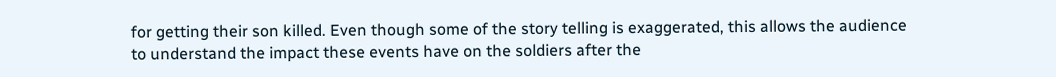for getting their son killed. Even though some of the story telling is exaggerated, this allows the audience to understand the impact these events have on the soldiers after the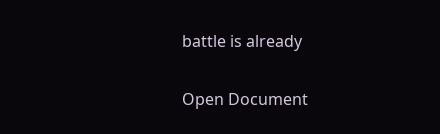battle is already

Open Document